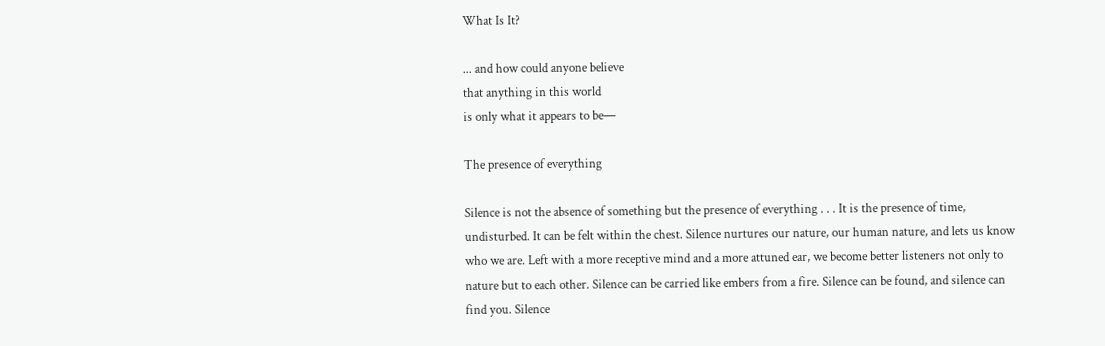What Is It?

... and how could anyone believe
that anything in this world
is only what it appears to be—

The presence of everything

Silence is not the absence of something but the presence of everything . . . It is the presence of time, undisturbed. It can be felt within the chest. Silence nurtures our nature, our human nature, and lets us know who we are. Left with a more receptive mind and a more attuned ear, we become better listeners not only to nature but to each other. Silence can be carried like embers from a fire. Silence can be found, and silence can find you. Silence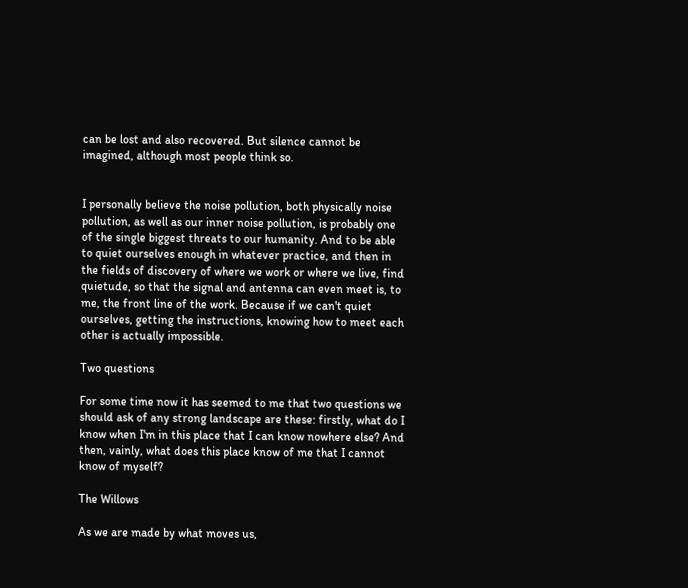can be lost and also recovered. But silence cannot be imagined, although most people think so.


I personally believe the noise pollution, both physically noise pollution, as well as our inner noise pollution, is probably one of the single biggest threats to our humanity. And to be able to quiet ourselves enough in whatever practice, and then in the fields of discovery of where we work or where we live, find quietude, so that the signal and antenna can even meet is, to me, the front line of the work. Because if we can't quiet ourselves, getting the instructions, knowing how to meet each other is actually impossible.

Two questions

For some time now it has seemed to me that two questions we should ask of any strong landscape are these: firstly, what do I know when I'm in this place that I can know nowhere else? And then, vainly, what does this place know of me that I cannot know of myself?

The Willows

As we are made by what moves us,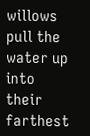willows pull the water up into their
farthest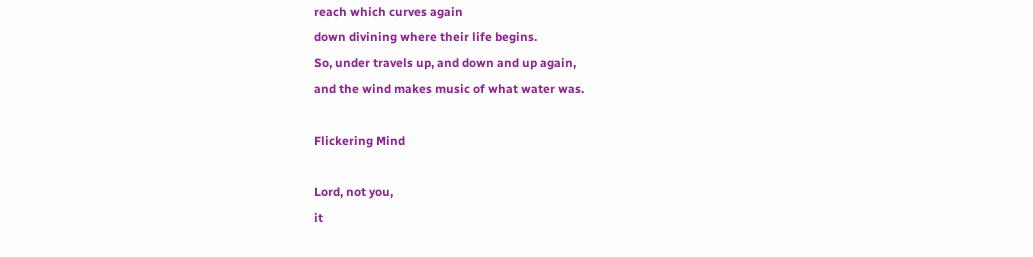reach which curves again
down divining where their life begins.
So, under travels up, and down and up again,
and the wind makes music of what water was.

Flickering Mind

Lord, not you,
it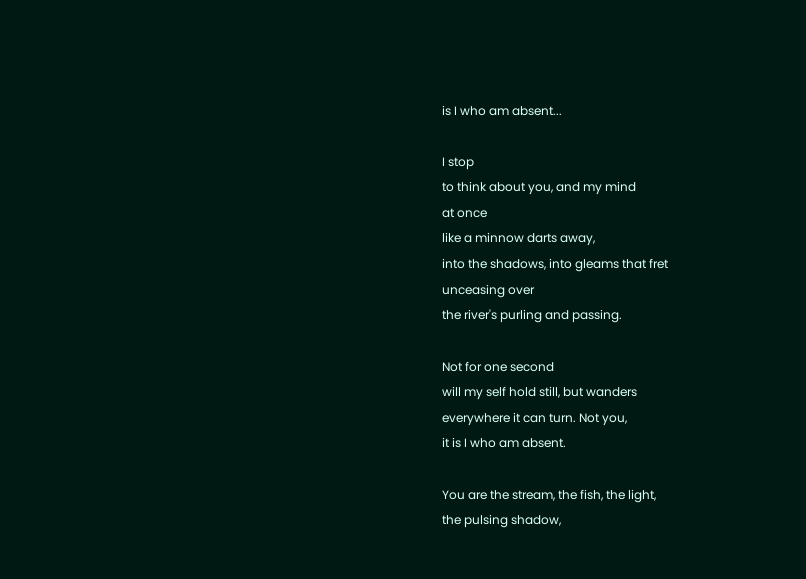is I who am absent...

I stop
to think about you, and my mind
at once
like a minnow darts away,
into the shadows, into gleams that fret
unceasing over
the river's purling and passing.

Not for one second
will my self hold still, but wanders
everywhere it can turn. Not you,
it is I who am absent.

You are the stream, the fish, the light,
the pulsing shadow,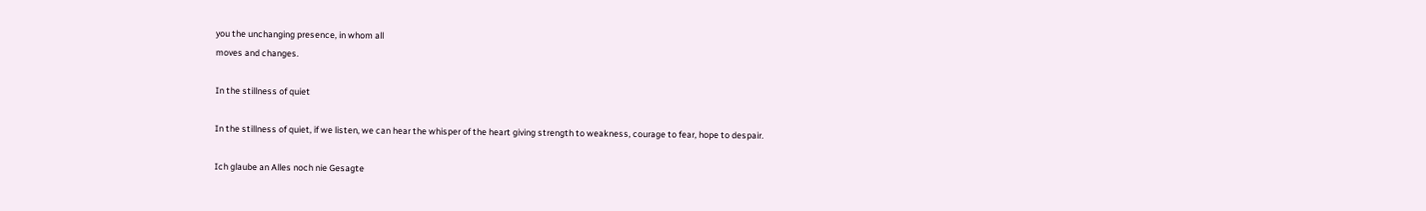you the unchanging presence, in whom all
moves and changes.

In the stillness of quiet

In the stillness of quiet, if we listen, we can hear the whisper of the heart giving strength to weakness, courage to fear, hope to despair.

Ich glaube an Alles noch nie Gesagte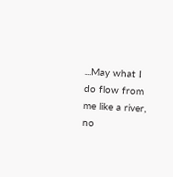...May what I do flow from me like a river,
no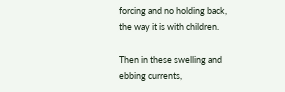forcing and no holding back,
the way it is with children.

Then in these swelling and ebbing currents,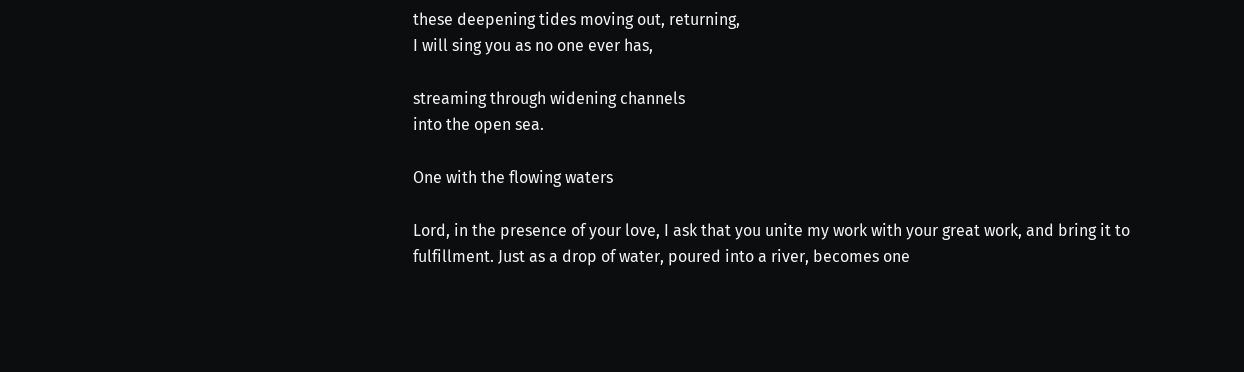these deepening tides moving out, returning,
I will sing you as no one ever has,

streaming through widening channels
into the open sea.

One with the flowing waters

Lord, in the presence of your love, I ask that you unite my work with your great work, and bring it to fulfillment. Just as a drop of water, poured into a river, becomes one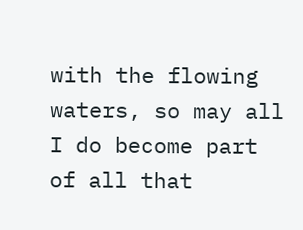with the flowing waters, so may all I do become part of all that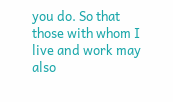you do. So that those with whom I live and work may also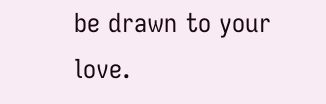be drawn to your love.